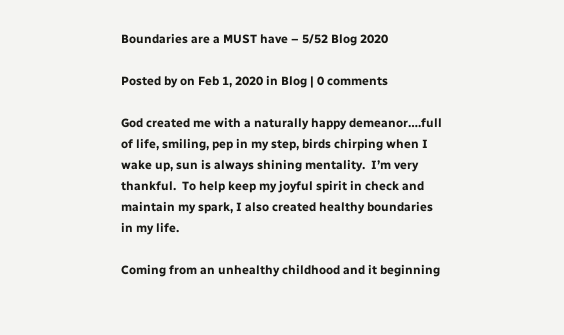Boundaries are a MUST have – 5/52 Blog 2020

Posted by on Feb 1, 2020 in Blog | 0 comments

God created me with a naturally happy demeanor….full of life, smiling, pep in my step, birds chirping when I wake up, sun is always shining mentality.  I’m very thankful.  To help keep my joyful spirit in check and maintain my spark, I also created healthy boundaries in my life.

Coming from an unhealthy childhood and it beginning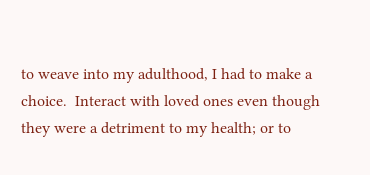to weave into my adulthood, I had to make a choice.  Interact with loved ones even though they were a detriment to my health; or to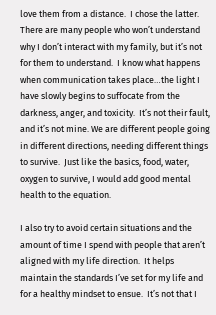love them from a distance.  I chose the latter.  There are many people who won’t understand why I don’t interact with my family, but it’s not for them to understand.  I know what happens when communication takes place…the light I have slowly begins to suffocate from the darkness, anger, and toxicity.  It’s not their fault, and it’s not mine. We are different people going in different directions, needing different things to survive.  Just like the basics, food, water, oxygen to survive, I would add good mental health to the equation.

I also try to avoid certain situations and the amount of time I spend with people that aren’t aligned with my life direction.  It helps maintain the standards I’ve set for my life and for a healthy mindset to ensue.  It’s not that I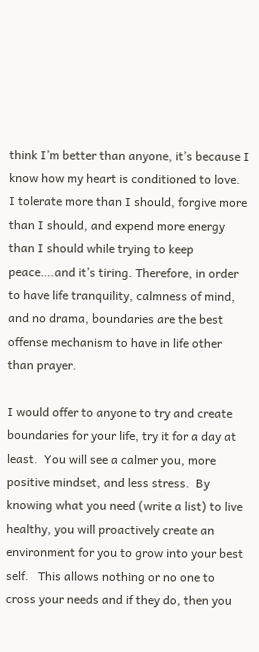think I’m better than anyone, it’s because I know how my heart is conditioned to love.  I tolerate more than I should, forgive more than I should, and expend more energy than I should while trying to keep peace….and it’s tiring. Therefore, in order to have life tranquility, calmness of mind, and no drama, boundaries are the best offense mechanism to have in life other than prayer.

I would offer to anyone to try and create boundaries for your life, try it for a day at least.  You will see a calmer you, more positive mindset, and less stress.  By knowing what you need (write a list) to live healthy, you will proactively create an environment for you to grow into your best self.   This allows nothing or no one to cross your needs and if they do, then you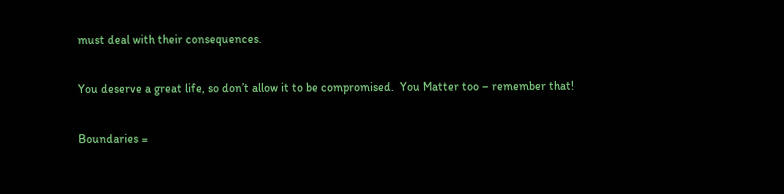must deal with their consequences.

You deserve a great life, so don’t allow it to be compromised.  You Matter too – remember that!

Boundaries =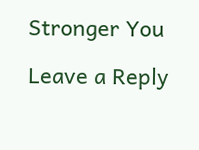Stronger You

Leave a Reply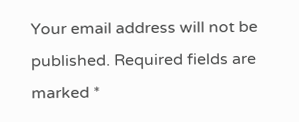Your email address will not be published. Required fields are marked *